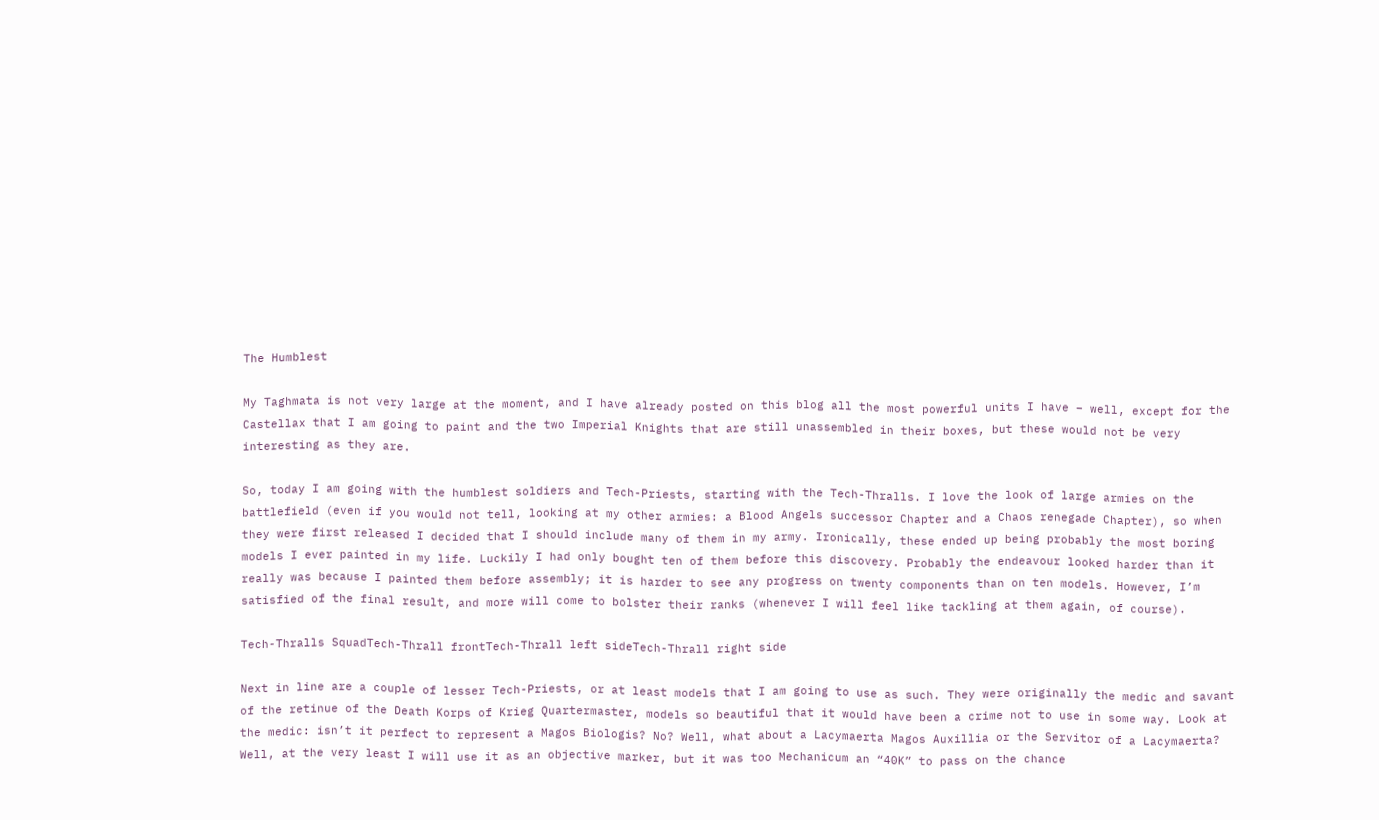The Humblest

My Taghmata is not very large at the moment, and I have already posted on this blog all the most powerful units I have – well, except for the Castellax that I am going to paint and the two Imperial Knights that are still unassembled in their boxes, but these would not be very interesting as they are.

So, today I am going with the humblest soldiers and Tech-Priests, starting with the Tech-Thralls. I love the look of large armies on the battlefield (even if you would not tell, looking at my other armies: a Blood Angels successor Chapter and a Chaos renegade Chapter), so when they were first released I decided that I should include many of them in my army. Ironically, these ended up being probably the most boring models I ever painted in my life. Luckily I had only bought ten of them before this discovery. Probably the endeavour looked harder than it really was because I painted them before assembly; it is harder to see any progress on twenty components than on ten models. However, I’m satisfied of the final result, and more will come to bolster their ranks (whenever I will feel like tackling at them again, of course).

Tech-Thralls SquadTech-Thrall frontTech-Thrall left sideTech-Thrall right side

Next in line are a couple of lesser Tech-Priests, or at least models that I am going to use as such. They were originally the medic and savant of the retinue of the Death Korps of Krieg Quartermaster, models so beautiful that it would have been a crime not to use in some way. Look at the medic: isn’t it perfect to represent a Magos Biologis? No? Well, what about a Lacymaerta Magos Auxillia or the Servitor of a Lacymaerta? Well, at the very least I will use it as an objective marker, but it was too Mechanicum an “40K” to pass on the chance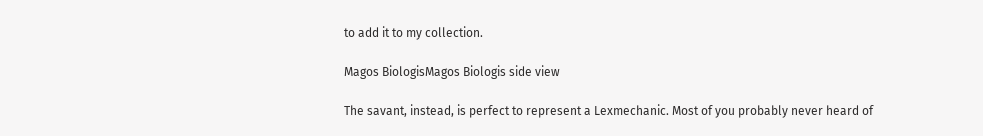to add it to my collection.

Magos BiologisMagos Biologis side view

The savant, instead, is perfect to represent a Lexmechanic. Most of you probably never heard of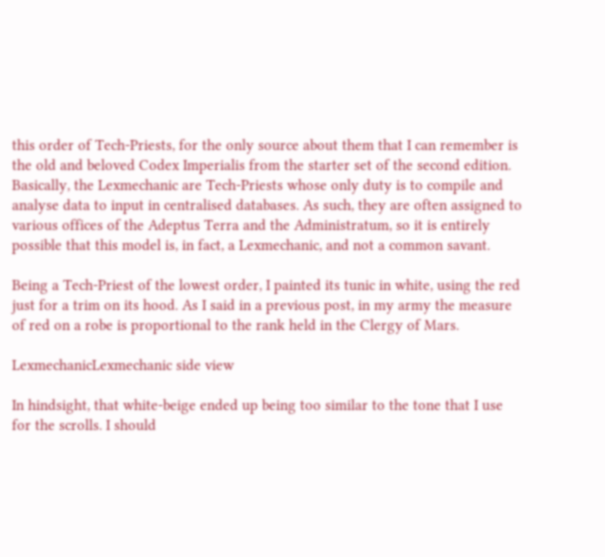this order of Tech-Priests, for the only source about them that I can remember is the old and beloved Codex Imperialis from the starter set of the second edition. Basically, the Lexmechanic are Tech-Priests whose only duty is to compile and analyse data to input in centralised databases. As such, they are often assigned to various offices of the Adeptus Terra and the Administratum, so it is entirely possible that this model is, in fact, a Lexmechanic, and not a common savant.

Being a Tech-Priest of the lowest order, I painted its tunic in white, using the red just for a trim on its hood. As I said in a previous post, in my army the measure of red on a robe is proportional to the rank held in the Clergy of Mars.

LexmechanicLexmechanic side view

In hindsight, that white-beige ended up being too similar to the tone that I use for the scrolls. I should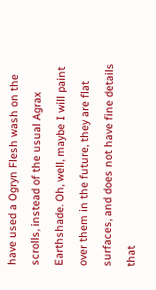have used a Ogryn Flesh wash on the scrolls, instead of the usual Agrax Earthshade. Oh, well, maybe I will paint over them in the future, they are flat surfaces, and does not have fine details that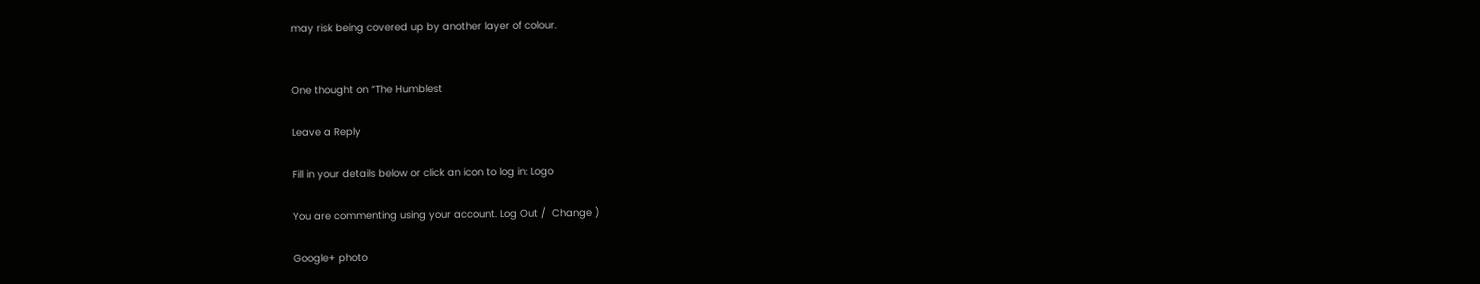may risk being covered up by another layer of colour.


One thought on “The Humblest

Leave a Reply

Fill in your details below or click an icon to log in: Logo

You are commenting using your account. Log Out /  Change )

Google+ photo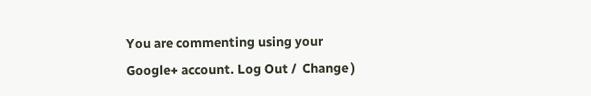You are commenting using your Google+ account. Log Out /  Change )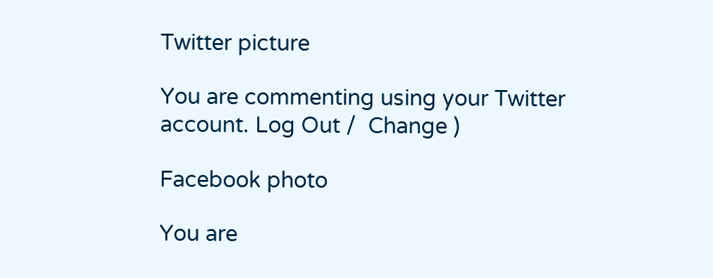Twitter picture

You are commenting using your Twitter account. Log Out /  Change )

Facebook photo

You are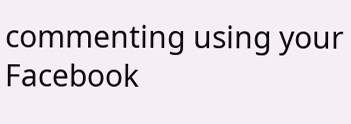commenting using your Facebook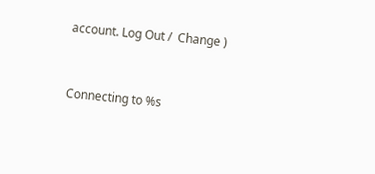account. Log Out /  Change )


Connecting to %s